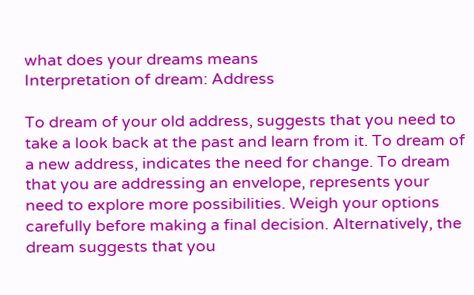what does your dreams means
Interpretation of dream: Address

To dream of your old address, suggests that you need to take a look back at the past and learn from it. To dream of a new address, indicates the need for change. To dream that you are addressing an envelope, represents your need to explore more possibilities. Weigh your options carefully before making a final decision. Alternatively, the dream suggests that you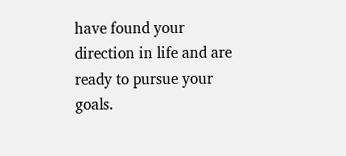have found your direction in life and are ready to pursue your goals.